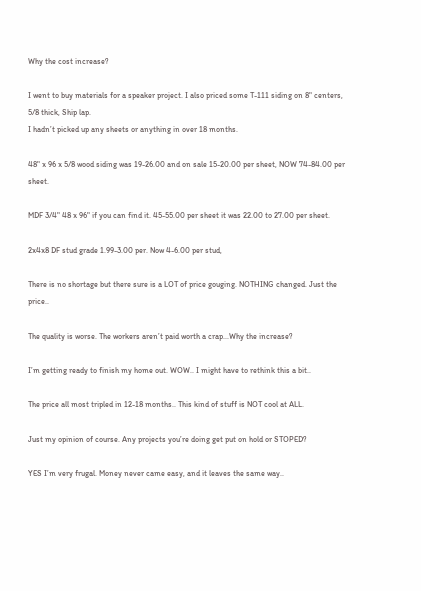Why the cost increase?

I went to buy materials for a speaker project. I also priced some T-111 siding on 8" centers, 5/8 thick, Ship lap.
I hadn’t picked up any sheets or anything in over 18 months.

48" x 96 x 5/8 wood siding was 19-26.00 and on sale 15-20.00 per sheet, NOW 74-84.00 per sheet.

MDF 3/4" 48 x 96" if you can find it. 45-55.00 per sheet it was 22.00 to 27.00 per sheet.

2x4x8 DF stud grade 1.99-3.00 per. Now 4-6.00 per stud,

There is no shortage but there sure is a LOT of price gouging. NOTHING changed. Just the price..

The quality is worse. The workers aren’t paid worth a crap...Why the increase?

I’m getting ready to finish my home out. WOW.. I might have to rethink this a bit..

The price all most tripled in 12-18 months.. This kind of stuff is NOT cool at ALL.

Just my opinion of course. Any projects you’re doing get put on hold or STOPED?

YES I’m very frugal. Money never came easy, and it leaves the same way..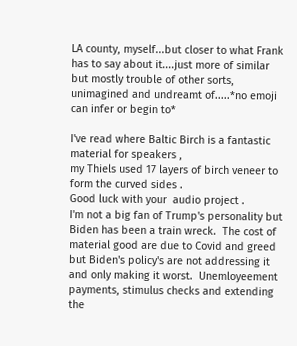LA county, myself...but closer to what Frank has to say about it....just more of similar but mostly trouble of other sorts, unimagined and undreamt of.....*no emoji can infer or begin to*

I've read where Baltic Birch is a fantastic material for speakers ,
my Thiels used 17 layers of birch veneer to form the curved sides .
Good luck with your  audio project .
I'm not a big fan of Trump's personality but Biden has been a train wreck.  The cost of material good are due to Covid and greed but Biden's policy's are not addressing it and only making it worst.  Unemloyeement payments, stimulus checks and extending the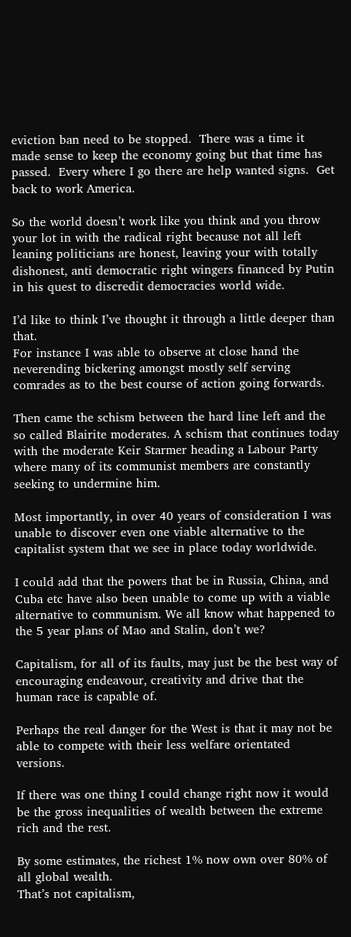eviction ban need to be stopped.  There was a time it made sense to keep the economy going but that time has passed.  Every where I go there are help wanted signs.  Get back to work America.

So the world doesn’t work like you think and you throw your lot in with the radical right because not all left leaning politicians are honest, leaving your with totally dishonest, anti democratic right wingers financed by Putin in his quest to discredit democracies world wide.

I’d like to think I’ve thought it through a little deeper than that.
For instance I was able to observe at close hand the neverending bickering amongst mostly self serving comrades as to the best course of action going forwards.

Then came the schism between the hard line left and the so called Blairite moderates. A schism that continues today with the moderate Keir Starmer heading a Labour Party where many of its communist members are constantly seeking to undermine him.

Most importantly, in over 40 years of consideration I was unable to discover even one viable alternative to the capitalist system that we see in place today worldwide.

I could add that the powers that be in Russia, China, and Cuba etc have also been unable to come up with a viable alternative to communism. We all know what happened to the 5 year plans of Mao and Stalin, don’t we?

Capitalism, for all of its faults, may just be the best way of encouraging endeavour, creativity and drive that the human race is capable of.

Perhaps the real danger for the West is that it may not be able to compete with their less welfare orientated versions.

If there was one thing I could change right now it would be the gross inequalities of wealth between the extreme rich and the rest.

By some estimates, the richest 1% now own over 80% of all global wealth.
That’s not capitalism,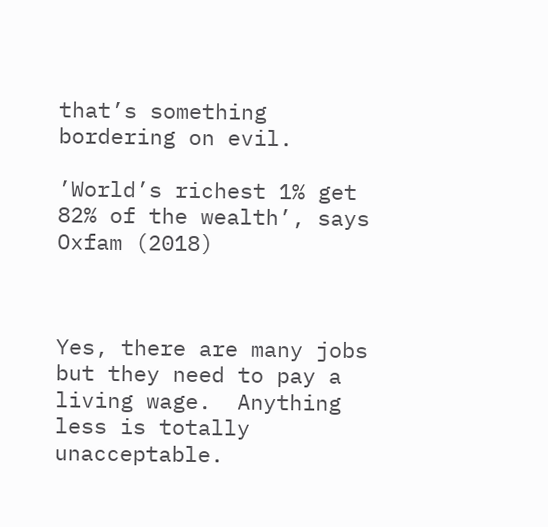that’s something bordering on evil.

’World’s richest 1% get 82% of the wealth’, says Oxfam (2018)



Yes, there are many jobs but they need to pay a living wage.  Anything less is totally unacceptable.